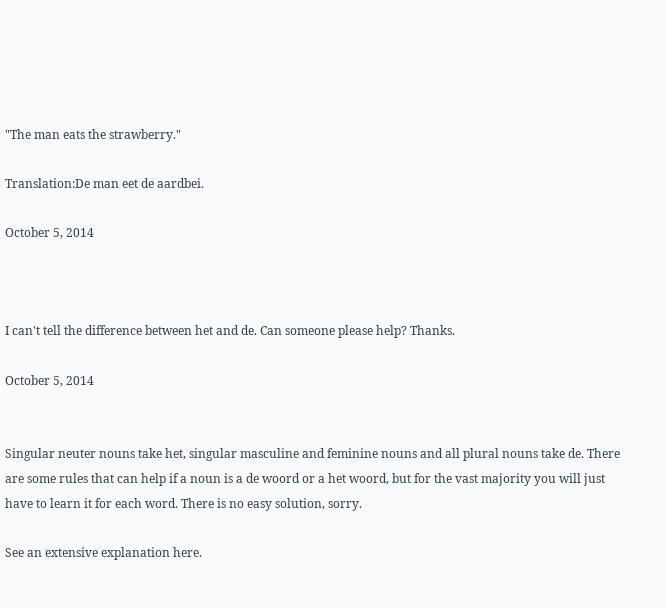"The man eats the strawberry."

Translation:De man eet de aardbei.

October 5, 2014



I can't tell the difference between het and de. Can someone please help? Thanks.

October 5, 2014


Singular neuter nouns take het, singular masculine and feminine nouns and all plural nouns take de. There are some rules that can help if a noun is a de woord or a het woord, but for the vast majority you will just have to learn it for each word. There is no easy solution, sorry.

See an extensive explanation here.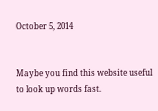October 5, 2014


Maybe you find this website useful to look up words fast.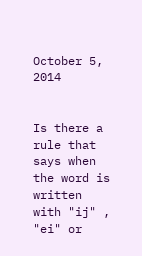October 5, 2014


Is there a rule that says when the word is written with "ij" , "ei" or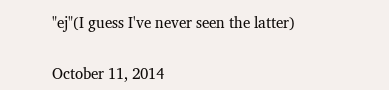"ej"(I guess I've never seen the latter)

October 11, 2014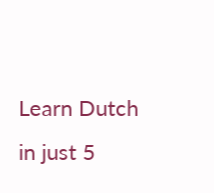Learn Dutch in just 5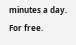minutes a day. For free.